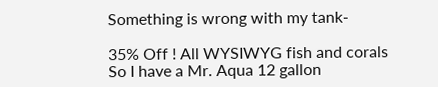Something is wrong with my tank-

35% Off ! All WYSIWYG fish and corals
So I have a Mr. Aqua 12 gallon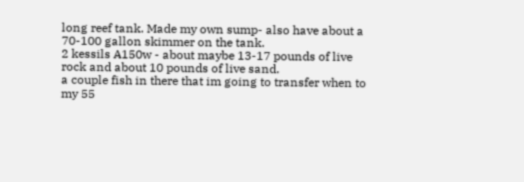long reef tank. Made my own sump- also have about a 70-100 gallon skimmer on the tank.
2 kessils A150w - about maybe 13-17 pounds of live rock and about 10 pounds of live sand.
a couple fish in there that im going to transfer when to my 55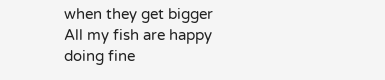when they get bigger
All my fish are happy doing fine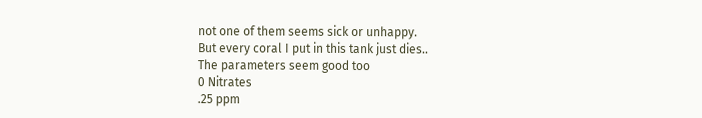not one of them seems sick or unhappy.
But every coral I put in this tank just dies..
The parameters seem good too
0 Nitrates
.25 ppm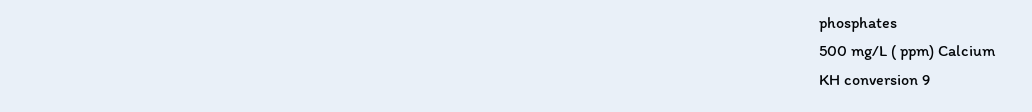phosphates
500 mg/L ( ppm) Calcium
KH conversion 9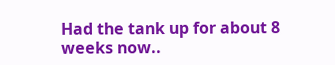Had the tank up for about 8 weeks now..